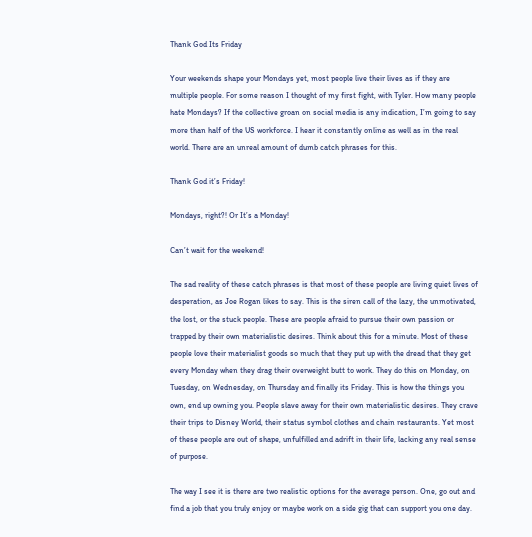Thank God Its Friday

Your weekends shape your Mondays yet, most people live their lives as if they are multiple people. For some reason I thought of my first fight, with Tyler. How many people hate Mondays? If the collective groan on social media is any indication, I’m going to say more than half of the US workforce. I hear it constantly online as well as in the real world. There are an unreal amount of dumb catch phrases for this.

Thank God it’s Friday!

Mondays, right?! Or It’s a Monday!

Can’t wait for the weekend!

The sad reality of these catch phrases is that most of these people are living quiet lives of desperation, as Joe Rogan likes to say. This is the siren call of the lazy, the unmotivated, the lost, or the stuck people. These are people afraid to pursue their own passion or trapped by their own materialistic desires. Think about this for a minute. Most of these people love their materialist goods so much that they put up with the dread that they get every Monday when they drag their overweight butt to work. They do this on Monday, on Tuesday, on Wednesday, on Thursday and finally its Friday. This is how the things you own, end up owning you. People slave away for their own materialistic desires. They crave their trips to Disney World, their status symbol clothes and chain restaurants. Yet most of these people are out of shape, unfulfilled and adrift in their life, lacking any real sense of purpose.

The way I see it is there are two realistic options for the average person. One, go out and find a job that you truly enjoy or maybe work on a side gig that can support you one day.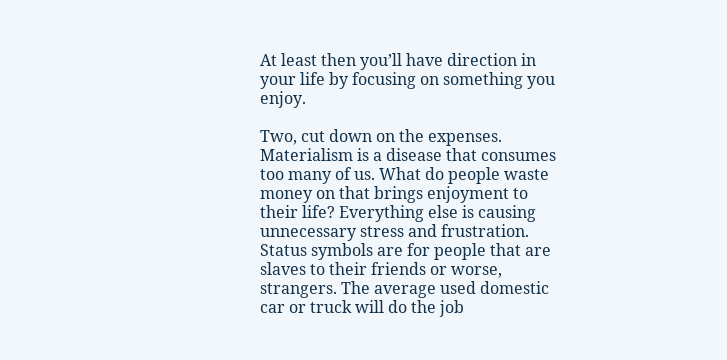At least then you’ll have direction in your life by focusing on something you enjoy.

Two, cut down on the expenses. Materialism is a disease that consumes too many of us. What do people waste money on that brings enjoyment to their life? Everything else is causing unnecessary stress and frustration. Status symbols are for people that are slaves to their friends or worse, strangers. The average used domestic car or truck will do the job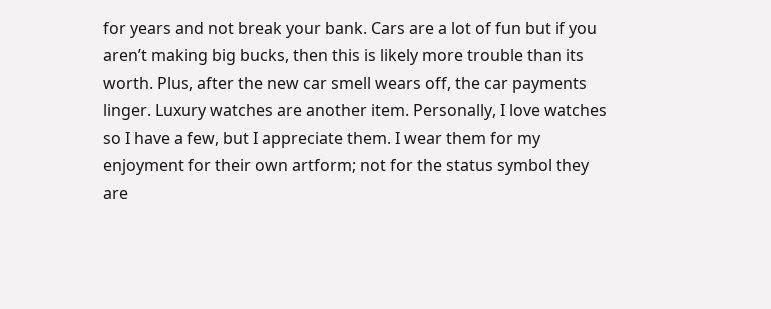for years and not break your bank. Cars are a lot of fun but if you aren’t making big bucks, then this is likely more trouble than its worth. Plus, after the new car smell wears off, the car payments linger. Luxury watches are another item. Personally, I love watches so I have a few, but I appreciate them. I wear them for my enjoyment for their own artform; not for the status symbol they are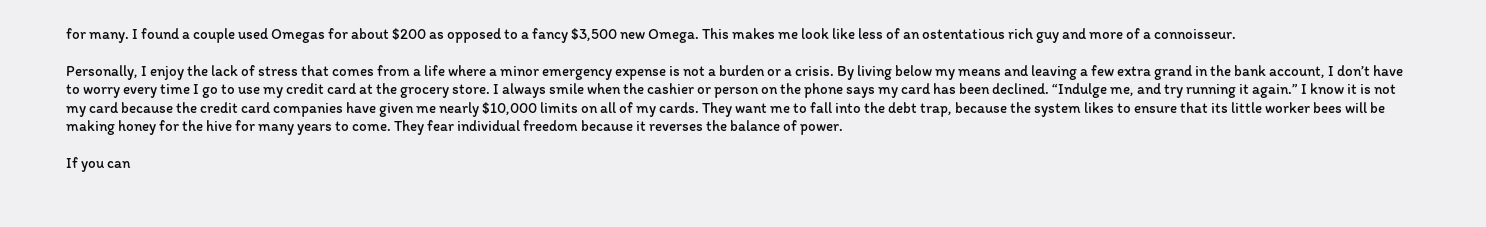for many. I found a couple used Omegas for about $200 as opposed to a fancy $3,500 new Omega. This makes me look like less of an ostentatious rich guy and more of a connoisseur.

Personally, I enjoy the lack of stress that comes from a life where a minor emergency expense is not a burden or a crisis. By living below my means and leaving a few extra grand in the bank account, I don’t have to worry every time I go to use my credit card at the grocery store. I always smile when the cashier or person on the phone says my card has been declined. “Indulge me, and try running it again.” I know it is not my card because the credit card companies have given me nearly $10,000 limits on all of my cards. They want me to fall into the debt trap, because the system likes to ensure that its little worker bees will be making honey for the hive for many years to come. They fear individual freedom because it reverses the balance of power.

If you can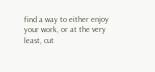find a way to either enjoy your work, or at the very least, cut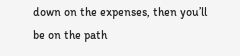down on the expenses, then you’ll be on the path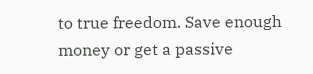to true freedom. Save enough money or get a passive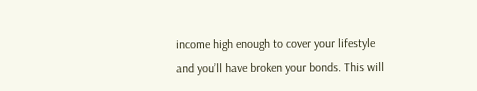income high enough to cover your lifestyle and you’ll have broken your bonds. This will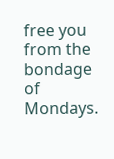free you from the bondage of Mondays.